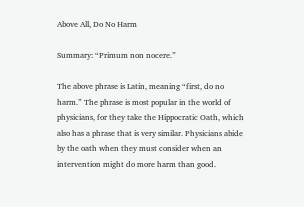Above All, Do No Harm

Summary: “Primum non nocere.”

The above phrase is Latin, meaning “first, do no harm.” The phrase is most popular in the world of physicians, for they take the Hippocratic Oath, which also has a phrase that is very similar. Physicians abide by the oath when they must consider when an intervention might do more harm than good.